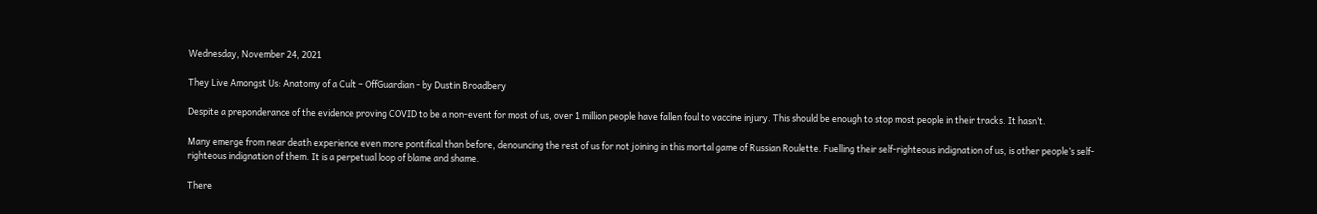Wednesday, November 24, 2021

They Live Amongst Us: Anatomy of a Cult – OffGuardian - by Dustin Broadbery

Despite a preponderance of the evidence proving COVID to be a non-event for most of us, over 1 million people have fallen foul to vaccine injury. This should be enough to stop most people in their tracks. It hasn’t.

Many emerge from near death experience even more pontifical than before, denouncing the rest of us for not joining in this mortal game of Russian Roulette. Fuelling their self-righteous indignation of us, is other people’s self-righteous indignation of them. It is a perpetual loop of blame and shame.

There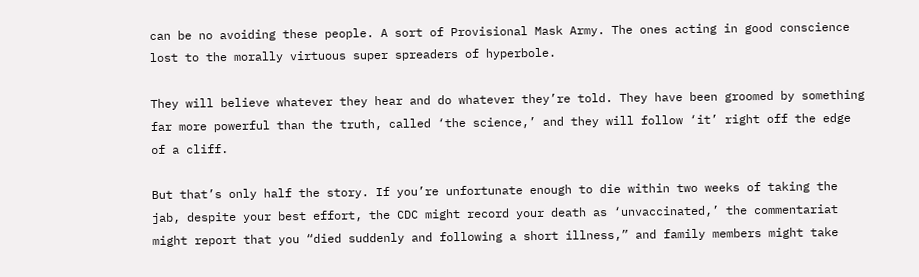can be no avoiding these people. A sort of Provisional Mask Army. The ones acting in good conscience lost to the morally virtuous super spreaders of hyperbole.

They will believe whatever they hear and do whatever they’re told. They have been groomed by something far more powerful than the truth, called ‘the science,’ and they will follow ‘it’ right off the edge of a cliff.

But that’s only half the story. If you’re unfortunate enough to die within two weeks of taking the jab, despite your best effort, the CDC might record your death as ‘unvaccinated,’ the commentariat might report that you “died suddenly and following a short illness,” and family members might take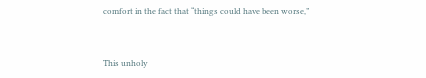comfort in the fact that “things could have been worse,”


This unholy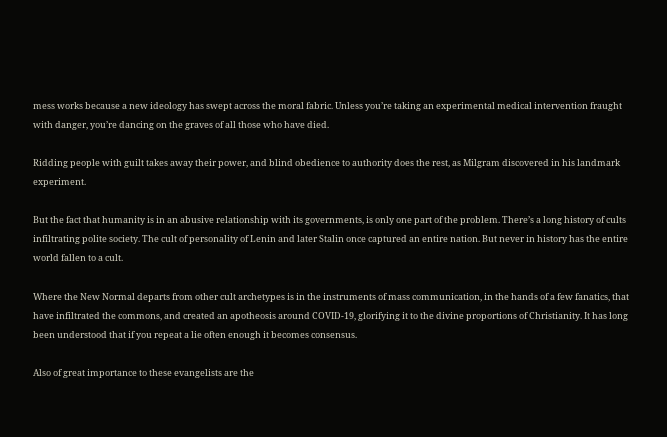mess works because a new ideology has swept across the moral fabric. Unless you’re taking an experimental medical intervention fraught with danger, you’re dancing on the graves of all those who have died.

Ridding people with guilt takes away their power, and blind obedience to authority does the rest, as Milgram discovered in his landmark experiment.

But the fact that humanity is in an abusive relationship with its governments, is only one part of the problem. There’s a long history of cults infiltrating polite society. The cult of personality of Lenin and later Stalin once captured an entire nation. But never in history has the entire world fallen to a cult.

Where the New Normal departs from other cult archetypes is in the instruments of mass communication, in the hands of a few fanatics, that have infiltrated the commons, and created an apotheosis around COVID-19, glorifying it to the divine proportions of Christianity. It has long been understood that if you repeat a lie often enough it becomes consensus.

Also of great importance to these evangelists are the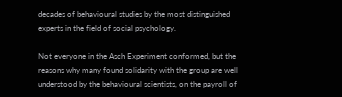decades of behavioural studies by the most distinguished experts in the field of social psychology.

Not everyone in the Asch Experiment conformed, but the reasons why many found solidarity with the group are well understood by the behavioural scientists, on the payroll of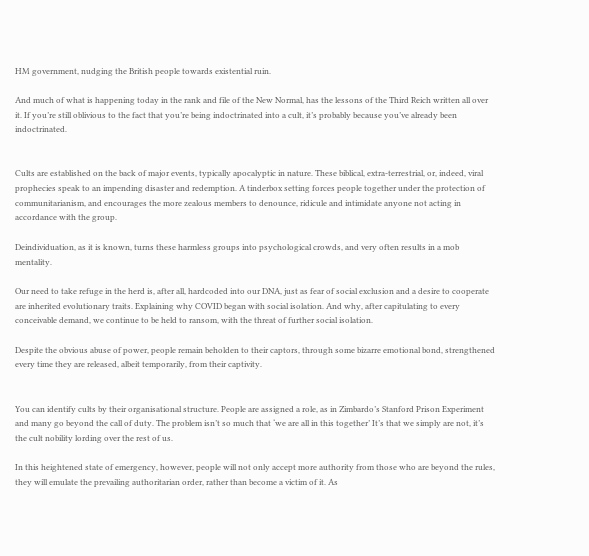HM government, nudging the British people towards existential ruin.

And much of what is happening today in the rank and file of the New Normal, has the lessons of the Third Reich written all over it. If you’re still oblivious to the fact that you’re being indoctrinated into a cult, it’s probably because you’ve already been indoctrinated.


Cults are established on the back of major events, typically apocalyptic in nature. These biblical, extra-terrestrial, or, indeed, viral prophecies speak to an impending disaster and redemption. A tinderbox setting forces people together under the protection of communitarianism, and encourages the more zealous members to denounce, ridicule and intimidate anyone not acting in accordance with the group.

Deindividuation, as it is known, turns these harmless groups into psychological crowds, and very often results in a mob mentality.

Our need to take refuge in the herd is, after all, hardcoded into our DNA, just as fear of social exclusion and a desire to cooperate are inherited evolutionary traits. Explaining why COVID began with social isolation. And why, after capitulating to every conceivable demand, we continue to be held to ransom, with the threat of further social isolation.

Despite the obvious abuse of power, people remain beholden to their captors, through some bizarre emotional bond, strengthened every time they are released, albeit temporarily, from their captivity.


You can identify cults by their organisational structure. People are assigned a role, as in Zimbardo’s Stanford Prison Experiment and many go beyond the call of duty. The problem isn’t so much that ‘we are all in this together’ It’s that we simply are not, it’s the cult nobility lording over the rest of us.

In this heightened state of emergency, however, people will not only accept more authority from those who are beyond the rules, they will emulate the prevailing authoritarian order, rather than become a victim of it. As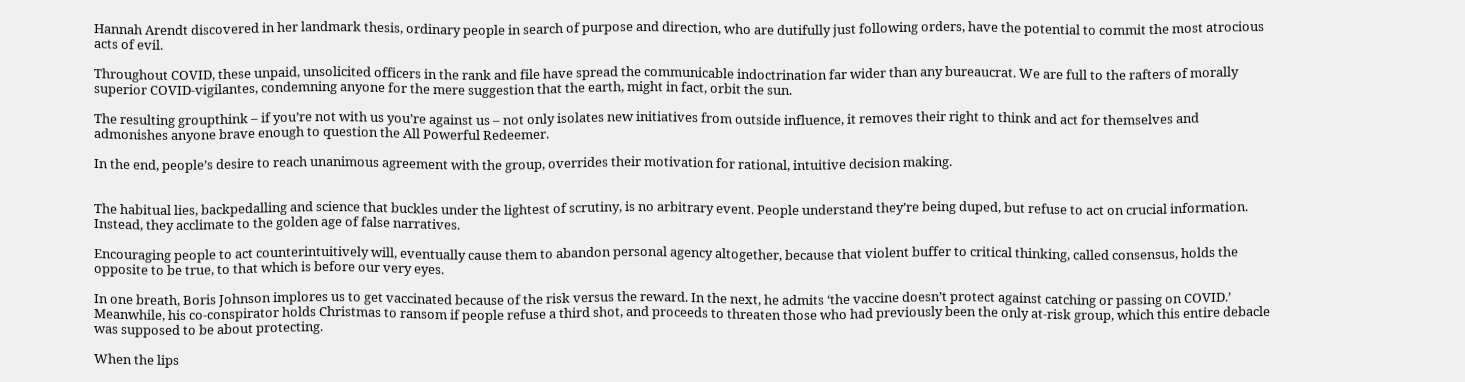Hannah Arendt discovered in her landmark thesis, ordinary people in search of purpose and direction, who are dutifully just following orders, have the potential to commit the most atrocious acts of evil.

Throughout COVID, these unpaid, unsolicited officers in the rank and file have spread the communicable indoctrination far wider than any bureaucrat. We are full to the rafters of morally superior COVID-vigilantes, condemning anyone for the mere suggestion that the earth, might in fact, orbit the sun.

The resulting groupthink – if you’re not with us you’re against us – not only isolates new initiatives from outside influence, it removes their right to think and act for themselves and admonishes anyone brave enough to question the All Powerful Redeemer.

In the end, people’s desire to reach unanimous agreement with the group, overrides their motivation for rational, intuitive decision making.


The habitual lies, backpedalling and science that buckles under the lightest of scrutiny, is no arbitrary event. People understand they’re being duped, but refuse to act on crucial information. Instead, they acclimate to the golden age of false narratives.

Encouraging people to act counterintuitively will, eventually cause them to abandon personal agency altogether, because that violent buffer to critical thinking, called consensus, holds the opposite to be true, to that which is before our very eyes.

In one breath, Boris Johnson implores us to get vaccinated because of the risk versus the reward. In the next, he admits ‘the vaccine doesn’t protect against catching or passing on COVID.’ Meanwhile, his co-conspirator holds Christmas to ransom if people refuse a third shot, and proceeds to threaten those who had previously been the only at-risk group, which this entire debacle was supposed to be about protecting.

When the lips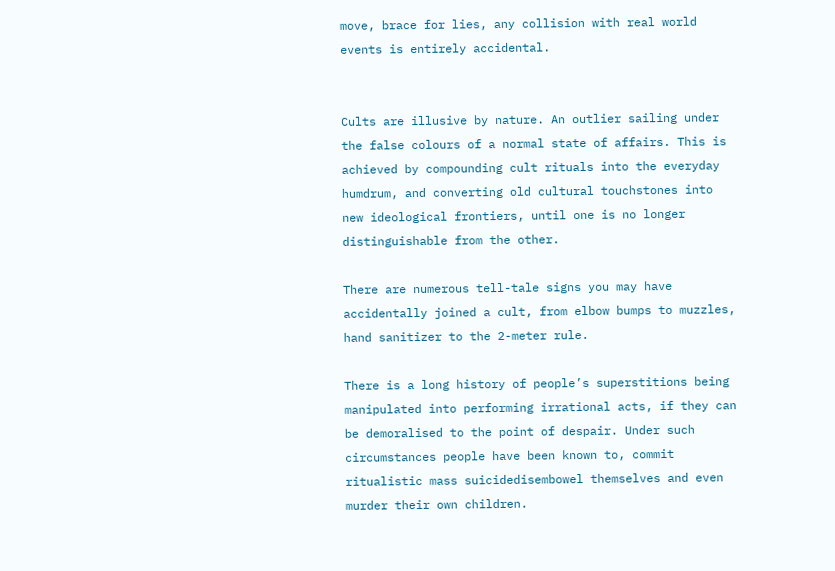move, brace for lies, any collision with real world events is entirely accidental.


Cults are illusive by nature. An outlier sailing under the false colours of a normal state of affairs. This is achieved by compounding cult rituals into the everyday humdrum, and converting old cultural touchstones into new ideological frontiers, until one is no longer distinguishable from the other.

There are numerous tell-tale signs you may have accidentally joined a cult, from elbow bumps to muzzles, hand sanitizer to the 2-meter rule.

There is a long history of people’s superstitions being manipulated into performing irrational acts, if they can be demoralised to the point of despair. Under such circumstances people have been known to, commit ritualistic mass suicidedisembowel themselves and even murder their own children.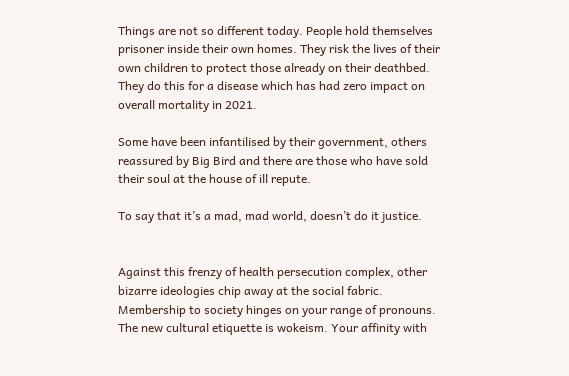Things are not so different today. People hold themselves prisoner inside their own homes. They risk the lives of their own children to protect those already on their deathbed. They do this for a disease which has had zero impact on overall mortality in 2021.

Some have been infantilised by their government, others reassured by Big Bird and there are those who have sold their soul at the house of ill repute.

To say that it’s a mad, mad world, doesn’t do it justice.


Against this frenzy of health persecution complex, other bizarre ideologies chip away at the social fabric. Membership to society hinges on your range of pronouns. The new cultural etiquette is wokeism. Your affinity with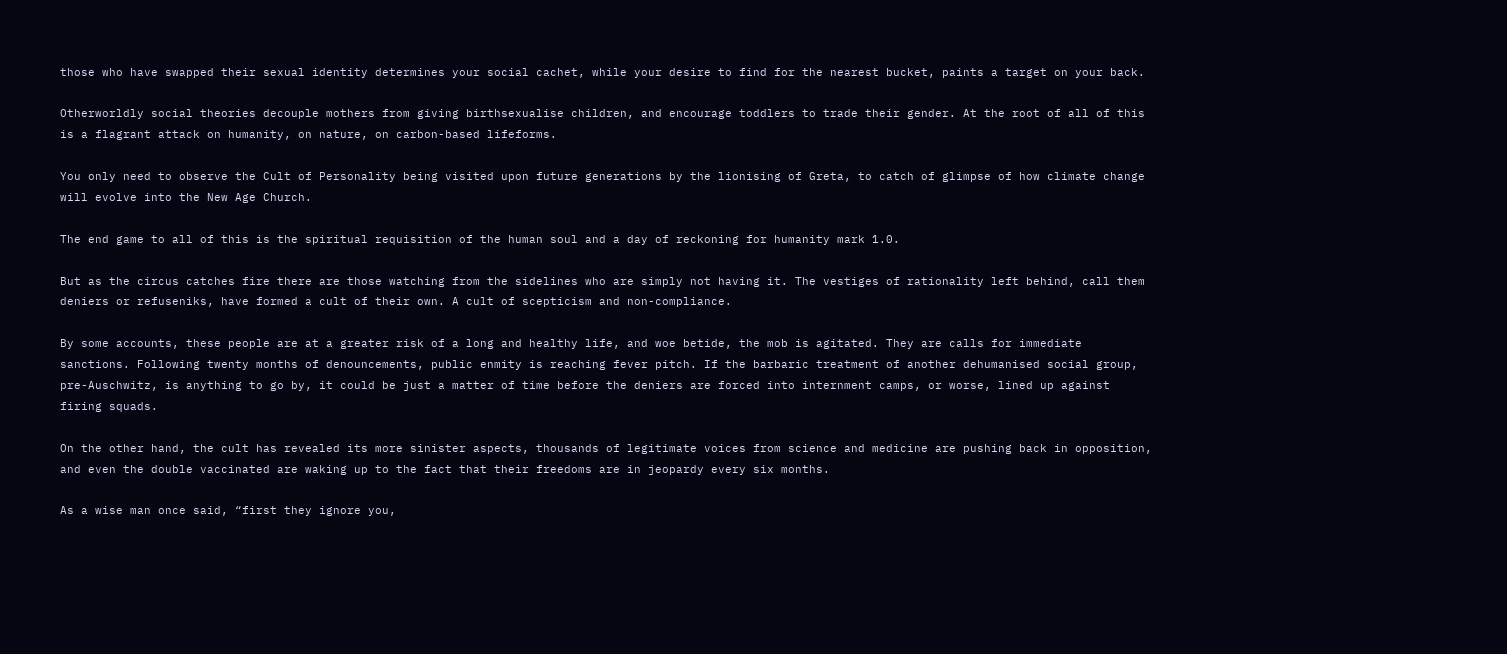those who have swapped their sexual identity determines your social cachet, while your desire to find for the nearest bucket, paints a target on your back.

Otherworldly social theories decouple mothers from giving birthsexualise children, and encourage toddlers to trade their gender. At the root of all of this is a flagrant attack on humanity, on nature, on carbon-based lifeforms.

You only need to observe the Cult of Personality being visited upon future generations by the lionising of Greta, to catch of glimpse of how climate change will evolve into the New Age Church.

The end game to all of this is the spiritual requisition of the human soul and a day of reckoning for humanity mark 1.0.

But as the circus catches fire there are those watching from the sidelines who are simply not having it. The vestiges of rationality left behind, call them deniers or refuseniks, have formed a cult of their own. A cult of scepticism and non-compliance.

By some accounts, these people are at a greater risk of a long and healthy life, and woe betide, the mob is agitated. They are calls for immediate sanctions. Following twenty months of denouncements, public enmity is reaching fever pitch. If the barbaric treatment of another dehumanised social group, pre-Auschwitz, is anything to go by, it could be just a matter of time before the deniers are forced into internment camps, or worse, lined up against firing squads.

On the other hand, the cult has revealed its more sinister aspects, thousands of legitimate voices from science and medicine are pushing back in opposition, and even the double vaccinated are waking up to the fact that their freedoms are in jeopardy every six months.

As a wise man once said, “first they ignore you,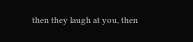then they laugh at you, then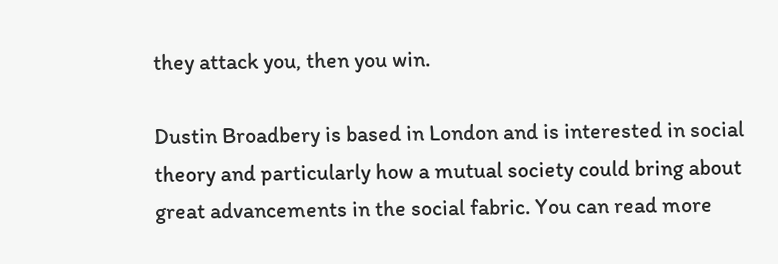they attack you, then you win.

Dustin Broadbery is based in London and is interested in social theory and particularly how a mutual society could bring about great advancements in the social fabric. You can read more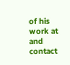of his work at and contact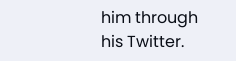him through his Twitter.